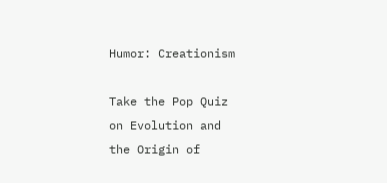Humor: Creationism

Take the Pop Quiz
on Evolution and
the Origin of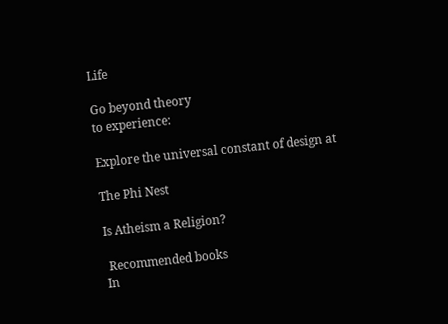Life

Go beyond theory
to experience:

Explore the universal constant of design at

The Phi Nest

Is Atheism a Religion?

 Recommended books
In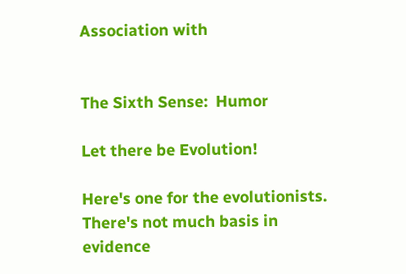Association with


The Sixth Sense:  Humor

Let there be Evolution!

Here's one for the evolutionists.  There's not much basis in evidence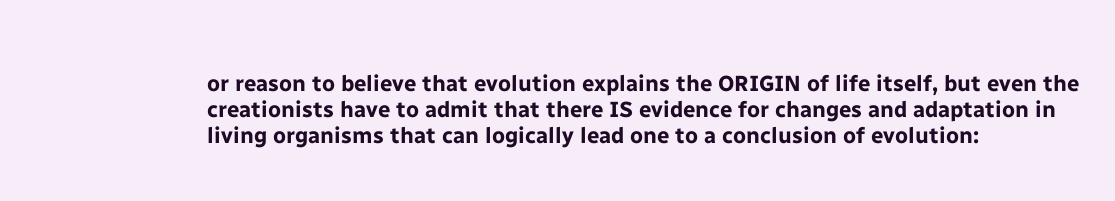or reason to believe that evolution explains the ORIGIN of life itself, but even the creationists have to admit that there IS evidence for changes and adaptation in living organisms that can logically lead one to a conclusion of evolution: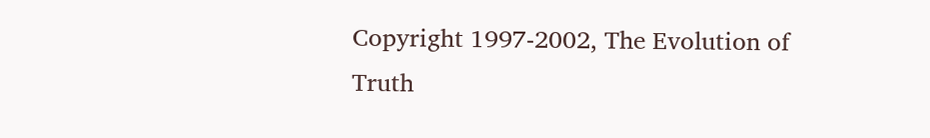Copyright 1997-2002, The Evolution of Truth